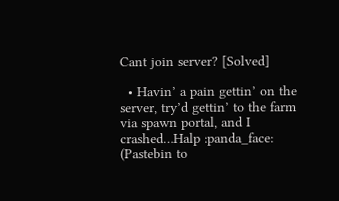Cant join server? [Solved]

  • Havin’ a pain gettin’ on the server, try’d gettin’ to the farm via spawn portal, and I crashed…Halp :panda_face: (Pastebin to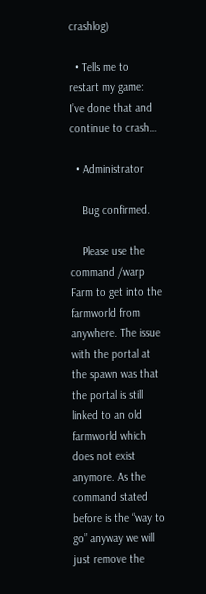crashlog)

  • Tells me to restart my game: I’ve done that and continue to crash…

  • Administrator

    Bug confirmed.

    Please use the command /warp Farm to get into the farmworld from anywhere. The issue with the portal at the spawn was that the portal is still linked to an old farmworld which does not exist anymore. As the command stated before is the “way to go” anyway we will just remove the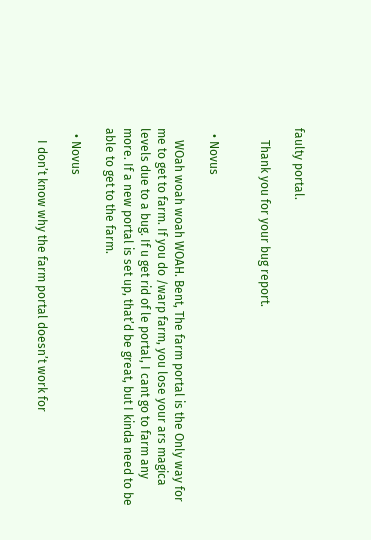faulty portal.

    Thank you for your bug report.


  • Novus

    WOah woah woah WOAH. Bent, The farm portal is the Only way for me to get to farm. If you do /warp farm, you lose your ars magica levels due to a bug. If u get rid of le portal, I cant go to farm any more. If a new portal is set up, that’d be great, but I kinda need to be able to get to the farm.

  • Novus

    I don’t know why the farm portal doesn’t work for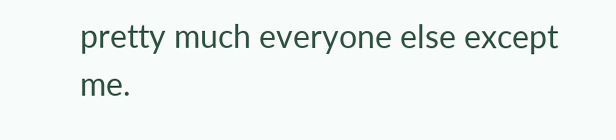pretty much everyone else except me.